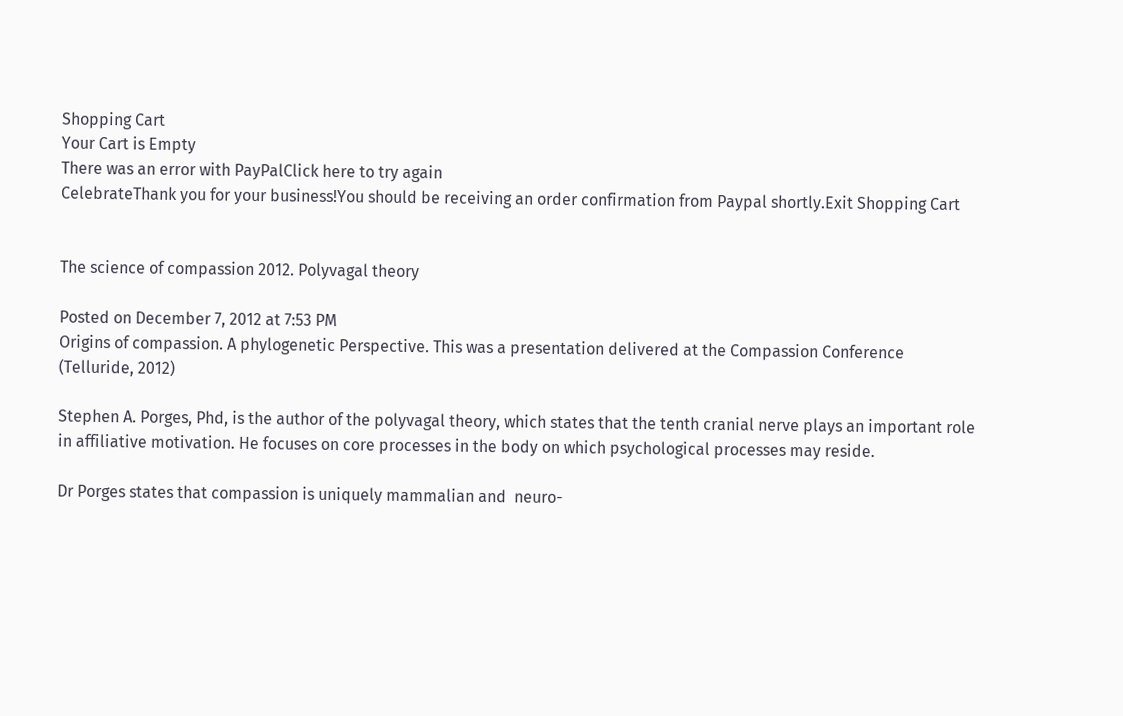Shopping Cart
Your Cart is Empty
There was an error with PayPalClick here to try again
CelebrateThank you for your business!You should be receiving an order confirmation from Paypal shortly.Exit Shopping Cart


The science of compassion 2012. Polyvagal theory

Posted on December 7, 2012 at 7:53 PM
Origins of compassion. A phylogenetic Perspective. This was a presentation delivered at the Compassion Conference (Telluride, 2012)

Stephen A. Porges, Phd, is the author of the polyvagal theory, which states that the tenth cranial nerve plays an important role in affiliative motivation. He focuses on core processes in the body on which psychological processes may reside.

Dr Porges states that compassion is uniquely mammalian and  neuro-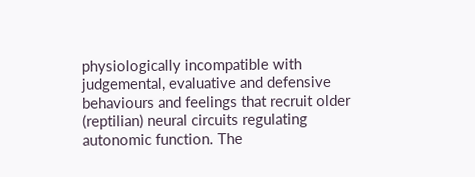physiologically incompatible with judgemental, evaluative and defensive behaviours and feelings that recruit older (reptilian) neural circuits regulating autonomic function. The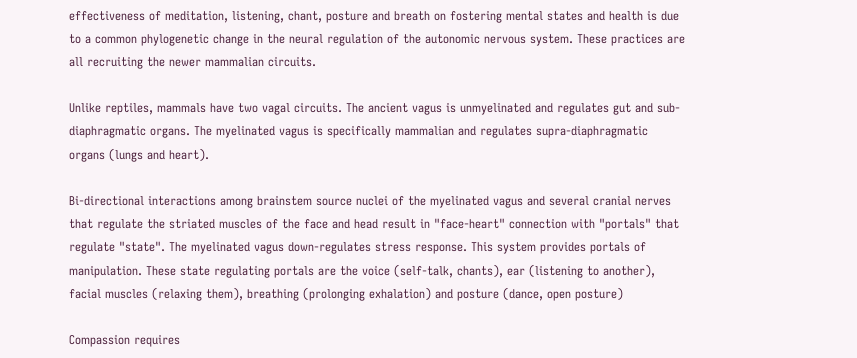effectiveness of meditation, listening, chant, posture and breath on fostering mental states and health is due to a common phylogenetic change in the neural regulation of the autonomic nervous system. These practices are all recruiting the newer mammalian circuits.

Unlike reptiles, mammals have two vagal circuits. The ancient vagus is unmyelinated and regulates gut and sub-diaphragmatic organs. The myelinated vagus is specifically mammalian and regulates supra-diaphragmatic organs (lungs and heart).

Bi-directional interactions among brainstem source nuclei of the myelinated vagus and several cranial nerves that regulate the striated muscles of the face and head result in "face-heart" connection with "portals" that regulate "state". The myelinated vagus down-regulates stress response. This system provides portals of manipulation. These state regulating portals are the voice (self-talk, chants), ear (listening to another), facial muscles (relaxing them), breathing (prolonging exhalation) and posture (dance, open posture)

Compassion requires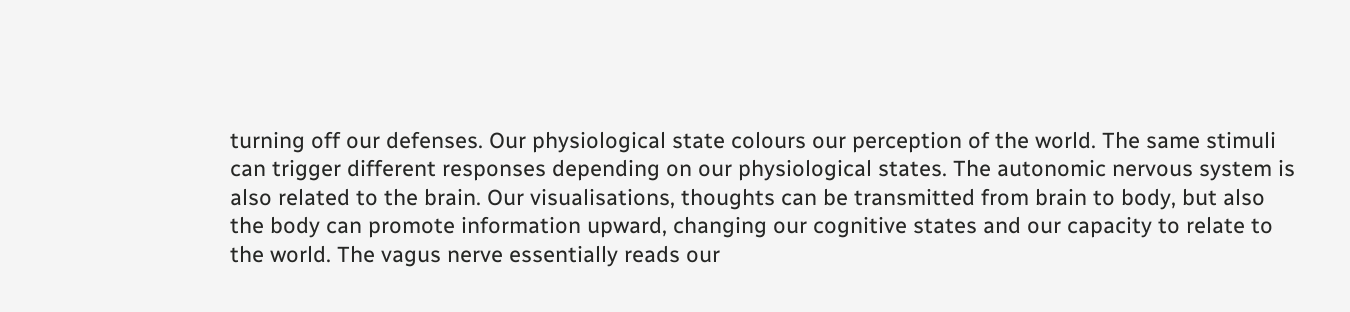turning off our defenses. Our physiological state colours our perception of the world. The same stimuli can trigger different responses depending on our physiological states. The autonomic nervous system is also related to the brain. Our visualisations, thoughts can be transmitted from brain to body, but also the body can promote information upward, changing our cognitive states and our capacity to relate to the world. The vagus nerve essentially reads our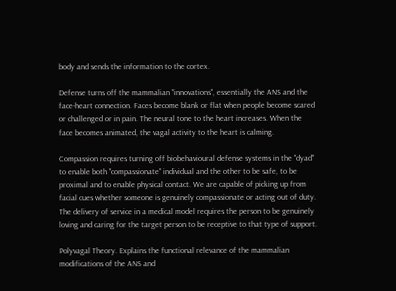body and sends the information to the cortex.

Defense turns off the mammalian "innovations", essentially the ANS and the face-heart connection. Faces become blank or flat when people become scared or challenged or in pain. The neural tone to the heart increases. When the face becomes animated, the vagal activity to the heart is calming.

Compassion requires turning off biobehavioural defense systems in the "dyad" to enable both "compassionate" individual and the other to be safe, to be proximal and to enable physical contact. We are capable of picking up from facial cues whether someone is genuinely compassionate or acting out of duty. The delivery of service in a medical model requires the person to be genuinely loving and caring for the target person to be receptive to that type of support.

Polyvagal Theory. Explains the functional relevance of the mammalian modifications of the ANS and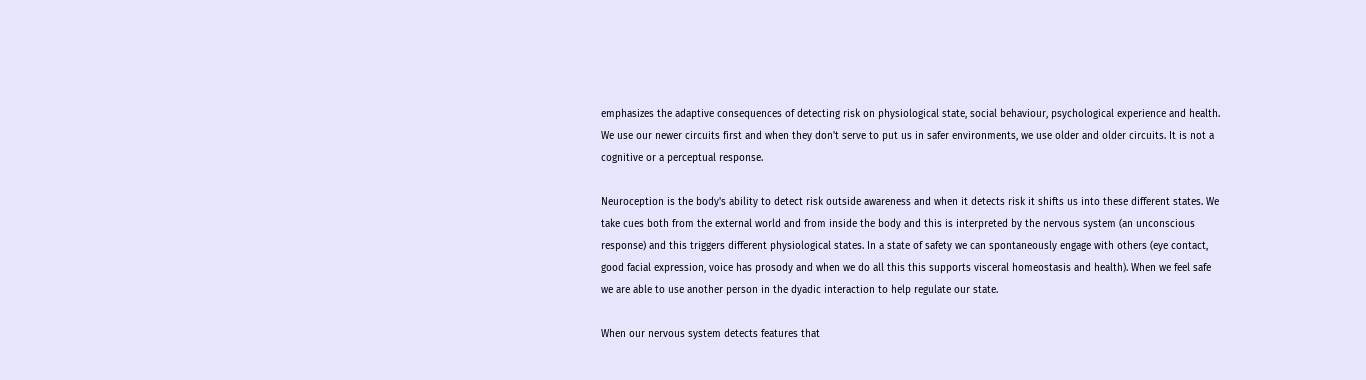emphasizes the adaptive consequences of detecting risk on physiological state, social behaviour, psychological experience and health. We use our newer circuits first and when they don't serve to put us in safer environments, we use older and older circuits. It is not a cognitive or a perceptual response.

Neuroception is the body's ability to detect risk outside awareness and when it detects risk it shifts us into these different states. We take cues both from the external world and from inside the body and this is interpreted by the nervous system (an unconscious response) and this triggers different physiological states. In a state of safety we can spontaneously engage with others (eye contact, good facial expression, voice has prosody and when we do all this this supports visceral homeostasis and health). When we feel safe we are able to use another person in the dyadic interaction to help regulate our state.

When our nervous system detects features that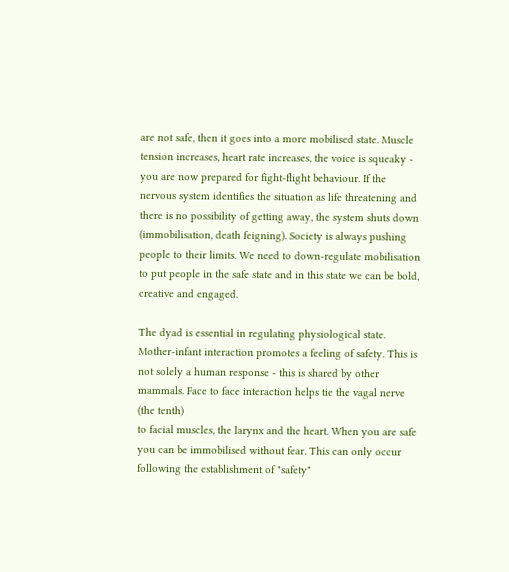are not safe, then it goes into a more mobilised state. Muscle tension increases, heart rate increases, the voice is squeaky - you are now prepared for fight-flight behaviour. If the nervous system identifies the situation as life threatening and there is no possibility of getting away, the system shuts down (immobilisation, death feigning). Society is always pushing people to their limits. We need to down-regulate mobilisation to put people in the safe state and in this state we can be bold, creative and engaged.

The dyad is essential in regulating physiological state. Mother-infant interaction promotes a feeling of safety. This is not solely a human response - this is shared by other mammals. Face to face interaction helps tie the vagal nerve (the tenth)
to facial muscles, the larynx and the heart. When you are safe you can be immobilised without fear. This can only occur following the establishment of "safety"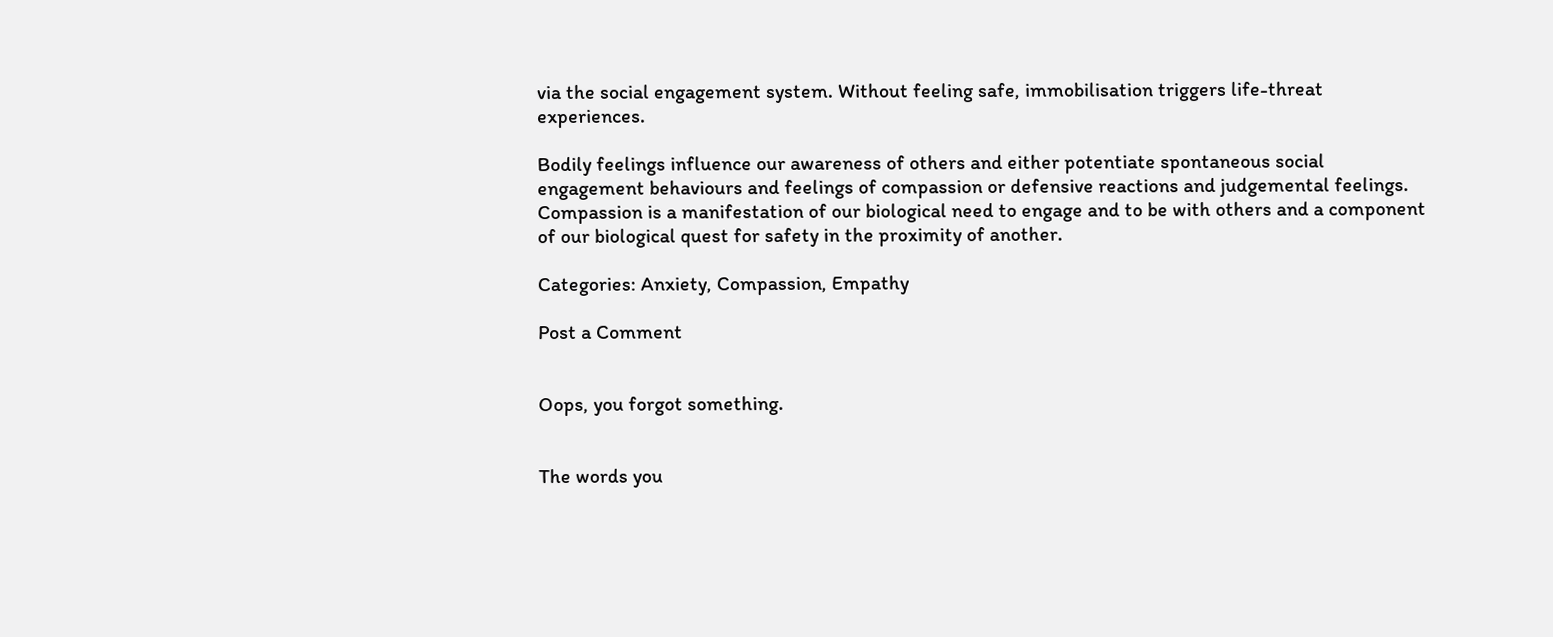via the social engagement system. Without feeling safe, immobilisation triggers life-threat experiences.

Bodily feelings influence our awareness of others and either potentiate spontaneous social engagement behaviours and feelings of compassion or defensive reactions and judgemental feelings. Compassion is a manifestation of our biological need to engage and to be with others and a component of our biological quest for safety in the proximity of another.

Categories: Anxiety, Compassion, Empathy

Post a Comment


Oops, you forgot something.


The words you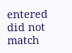entered did not match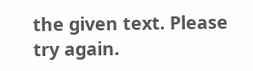the given text. Please try again.